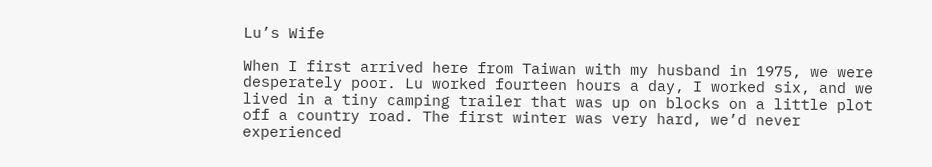Lu’s Wife

When I first arrived here from Taiwan with my husband in 1975, we were desperately poor. Lu worked fourteen hours a day, I worked six, and we lived in a tiny camping trailer that was up on blocks on a little plot off a country road. The first winter was very hard, we’d never experienced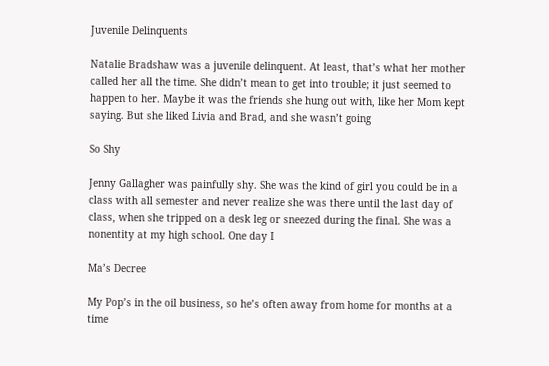Juvenile Delinquents

Natalie Bradshaw was a juvenile delinquent. At least, that’s what her mother called her all the time. She didn’t mean to get into trouble; it just seemed to happen to her. Maybe it was the friends she hung out with, like her Mom kept saying. But she liked Livia and Brad, and she wasn’t going

So Shy

Jenny Gallagher was painfully shy. She was the kind of girl you could be in a class with all semester and never realize she was there until the last day of class, when she tripped on a desk leg or sneezed during the final. She was a nonentity at my high school. One day I

Ma’s Decree

My Pop’s in the oil business, so he’s often away from home for months at a time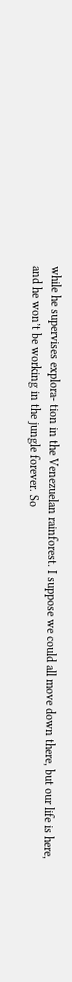while he supervises explora- tion in the Venezuelan rainforest. I suppose we could all move down there, but our life is here, and he won’t be working in the jungle forever. So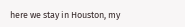here we stay in Houston, my